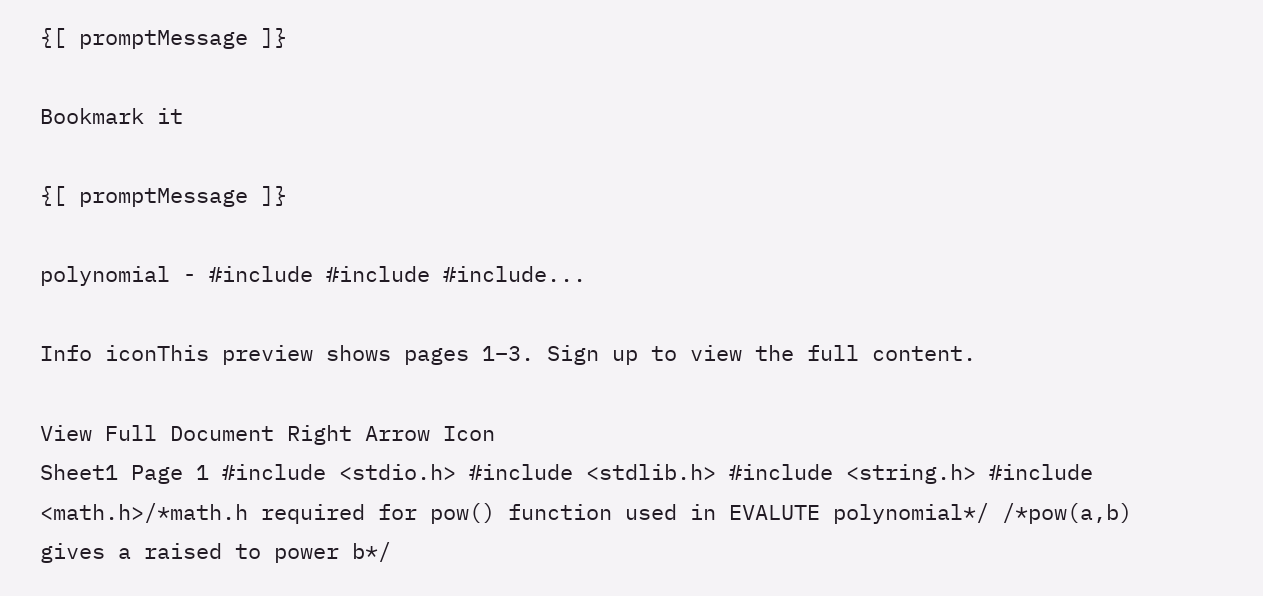{[ promptMessage ]}

Bookmark it

{[ promptMessage ]}

polynomial - #include #include #include...

Info iconThis preview shows pages 1–3. Sign up to view the full content.

View Full Document Right Arrow Icon
Sheet1 Page 1 #include <stdio.h> #include <stdlib.h> #include <string.h> #include <math.h>/*math.h required for pow() function used in EVALUTE polynomial*/ /*pow(a,b) gives a raised to power b*/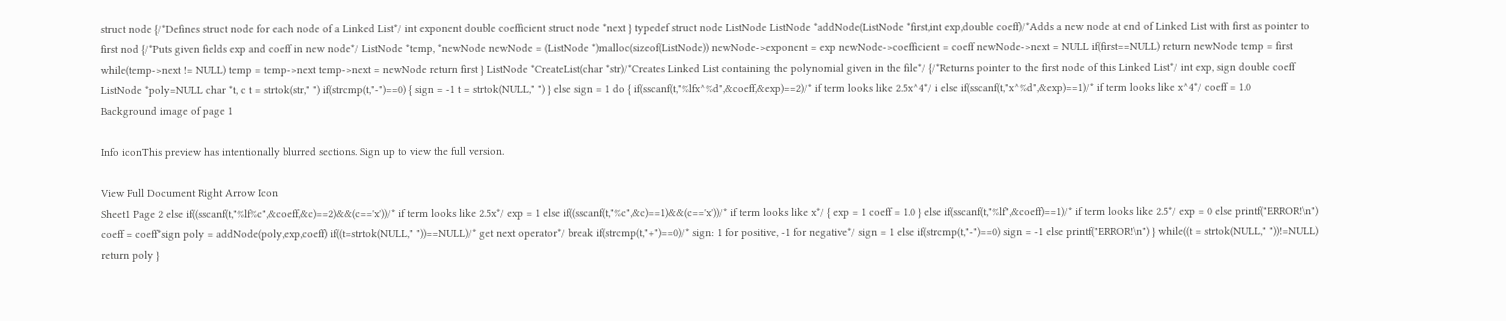struct node {/*Defines struct node for each node of a Linked List*/ int exponent double coefficient struct node *next } typedef struct node ListNode ListNode *addNode(ListNode *first,int exp,double coeff)/*Adds a new node at end of Linked List with first as pointer to first nod {/*Puts given fields exp and coeff in new node*/ ListNode *temp, *newNode newNode = (ListNode *)malloc(sizeof(ListNode)) newNode->exponent = exp newNode->coefficient = coeff newNode->next = NULL if(first==NULL) return newNode temp = first while(temp->next != NULL) temp = temp->next temp->next = newNode return first } ListNode *CreateList(char *str)/*Creates Linked List containing the polynomial given in the file*/ {/*Returns pointer to the first node of this Linked List*/ int exp, sign double coeff ListNode *poly=NULL char *t, c t = strtok(str," ") if(strcmp(t,"-")==0) { sign = -1 t = strtok(NULL," ") } else sign = 1 do { if(sscanf(t,"%lfx^%d",&coeff,&exp)==2)/* if term looks like 2.5x^4*/ i else if(sscanf(t,"x^%d",&exp)==1)/* if term looks like x^4*/ coeff = 1.0
Background image of page 1

Info iconThis preview has intentionally blurred sections. Sign up to view the full version.

View Full Document Right Arrow Icon
Sheet1 Page 2 else if((sscanf(t,"%lf%c",&coeff,&c)==2)&&(c=='x'))/* if term looks like 2.5x*/ exp = 1 else if((sscanf(t,"%c",&c)==1)&&(c=='x'))/* if term looks like x*/ { exp = 1 coeff = 1.0 } else if(sscanf(t,"%lf",&coeff)==1)/* if term looks like 2.5*/ exp = 0 else printf("ERROR!\n") coeff = coeff*sign poly = addNode(poly,exp,coeff) if((t=strtok(NULL," "))==NULL)/* get next operator*/ break if(strcmp(t,"+")==0)/* sign: 1 for positive, -1 for negative*/ sign = 1 else if(strcmp(t,"-")==0) sign = -1 else printf("ERROR!\n") } while((t = strtok(NULL," "))!=NULL) return poly }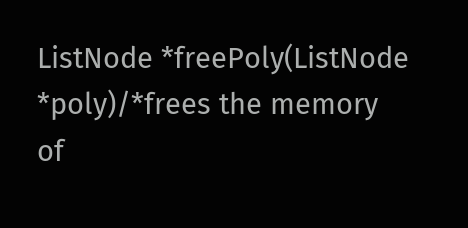ListNode *freePoly(ListNode *poly)/*frees the memory of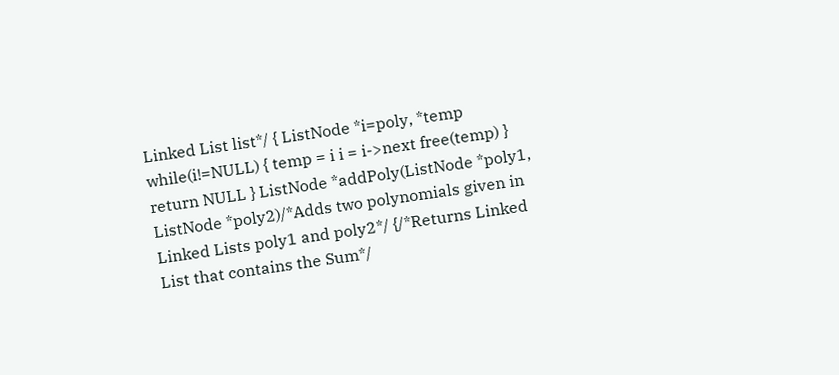Linked List list*/ { ListNode *i=poly, *temp while(i!=NULL) { temp = i i = i->next free(temp) } return NULL } ListNode *addPoly(ListNode *poly1, ListNode *poly2)/*Adds two polynomials given in Linked Lists poly1 and poly2*/ {/*Returns Linked List that contains the Sum*/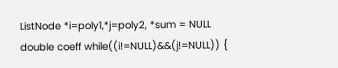ListNode *i=poly1,*j=poly2, *sum = NULL double coeff while((i!=NULL)&&(j!=NULL)) {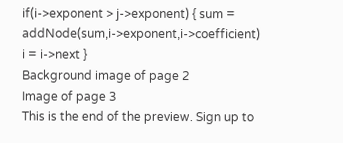if(i->exponent > j->exponent) { sum = addNode(sum,i->exponent,i->coefficient) i = i->next }
Background image of page 2
Image of page 3
This is the end of the preview. Sign up to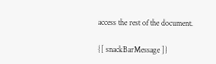access the rest of the document.

{[ snackBarMessage ]}